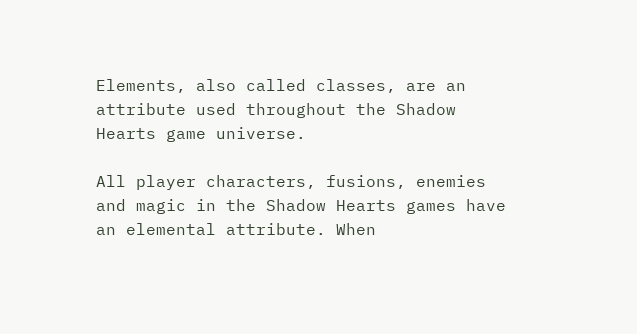Elements, also called classes, are an attribute used throughout the Shadow Hearts game universe.

All player characters, fusions, enemies and magic in the Shadow Hearts games have an elemental attribute. When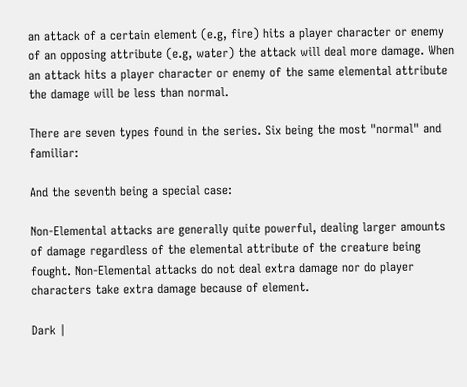an attack of a certain element (e.g, fire) hits a player character or enemy of an opposing attribute (e.g, water) the attack will deal more damage. When an attack hits a player character or enemy of the same elemental attribute the damage will be less than normal.

There are seven types found in the series. Six being the most "normal" and familiar:

And the seventh being a special case:

Non-Elemental attacks are generally quite powerful, dealing larger amounts of damage regardless of the elemental attribute of the creature being fought. Non-Elemental attacks do not deal extra damage nor do player characters take extra damage because of element.

Dark |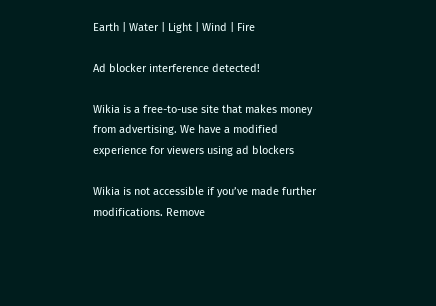Earth | Water | Light | Wind | Fire

Ad blocker interference detected!

Wikia is a free-to-use site that makes money from advertising. We have a modified experience for viewers using ad blockers

Wikia is not accessible if you’ve made further modifications. Remove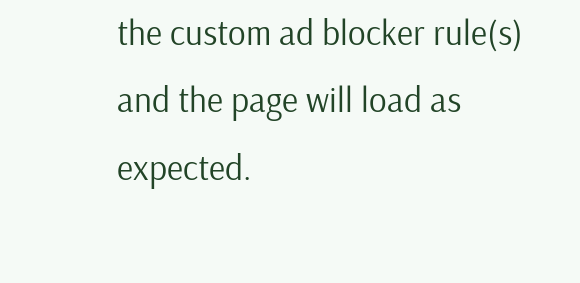the custom ad blocker rule(s) and the page will load as expected.